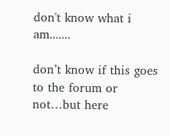don't know what i am.......

don’t know if this goes to the forum or not…but here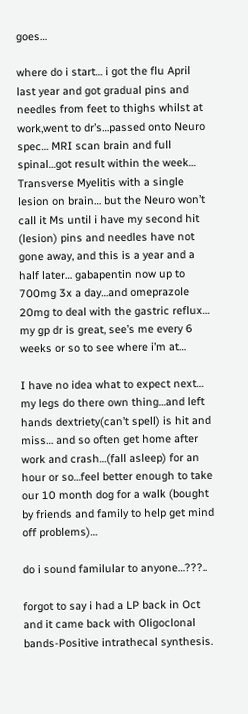goes…

where do i start… i got the flu April last year and got gradual pins and needles from feet to thighs whilst at work,went to dr’s…passed onto Neuro spec… MRI scan brain and full spinal…got result within the week… Transverse Myelitis with a single lesion on brain… but the Neuro won’t call it Ms until i have my second hit (lesion) pins and needles have not gone away, and this is a year and a half later… gabapentin now up to 700mg 3x a day…and omeprazole 20mg to deal with the gastric reflux… my gp dr is great, see’s me every 6 weeks or so to see where i’m at…

I have no idea what to expect next… my legs do there own thing…and left hands dextriety(can’t spell) is hit and miss… and so often get home after work and crash…(fall asleep) for an hour or so…feel better enough to take our 10 month dog for a walk (bought by friends and family to help get mind off problems)…

do i sound familular to anyone…???..

forgot to say i had a LP back in Oct and it came back with Oligoclonal bands-Positive intrathecal synthesis.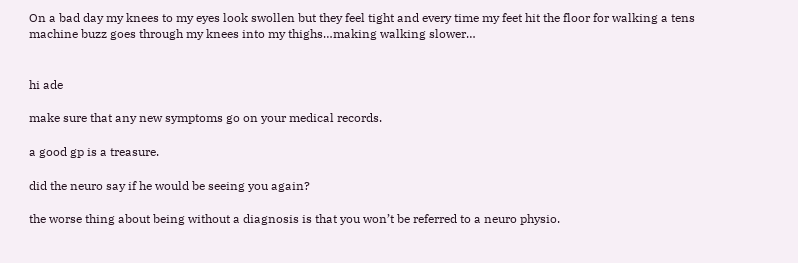On a bad day my knees to my eyes look swollen but they feel tight and every time my feet hit the floor for walking a tens machine buzz goes through my knees into my thighs…making walking slower…


hi ade

make sure that any new symptoms go on your medical records.

a good gp is a treasure.

did the neuro say if he would be seeing you again?

the worse thing about being without a diagnosis is that you won’t be referred to a neuro physio.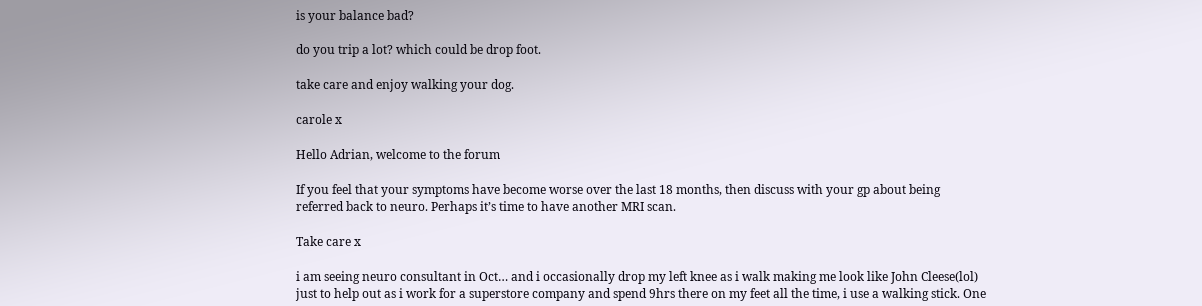is your balance bad?

do you trip a lot? which could be drop foot.

take care and enjoy walking your dog.

carole x

Hello Adrian, welcome to the forum

If you feel that your symptoms have become worse over the last 18 months, then discuss with your gp about being referred back to neuro. Perhaps it’s time to have another MRI scan.

Take care x

i am seeing neuro consultant in Oct… and i occasionally drop my left knee as i walk making me look like John Cleese(lol) just to help out as i work for a superstore company and spend 9hrs there on my feet all the time, i use a walking stick. One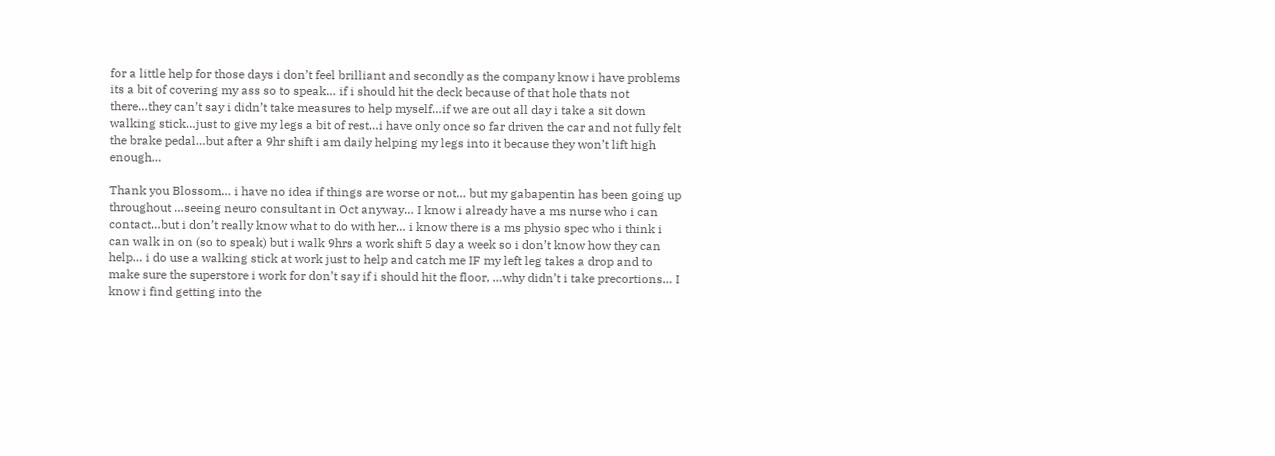for a little help for those days i don’t feel brilliant and secondly as the company know i have problems its a bit of covering my ass so to speak… if i should hit the deck because of that hole thats not there…they can’t say i didn’t take measures to help myself…if we are out all day i take a sit down walking stick…just to give my legs a bit of rest…i have only once so far driven the car and not fully felt the brake pedal…but after a 9hr shift i am daily helping my legs into it because they won’t lift high enough…

Thank you Blossom… i have no idea if things are worse or not… but my gabapentin has been going up throughout …seeing neuro consultant in Oct anyway… I know i already have a ms nurse who i can contact…but i don’t really know what to do with her… i know there is a ms physio spec who i think i can walk in on (so to speak) but i walk 9hrs a work shift 5 day a week so i don’t know how they can help… i do use a walking stick at work just to help and catch me IF my left leg takes a drop and to make sure the superstore i work for don’t say if i should hit the floor, …why didn’t i take precortions… I know i find getting into the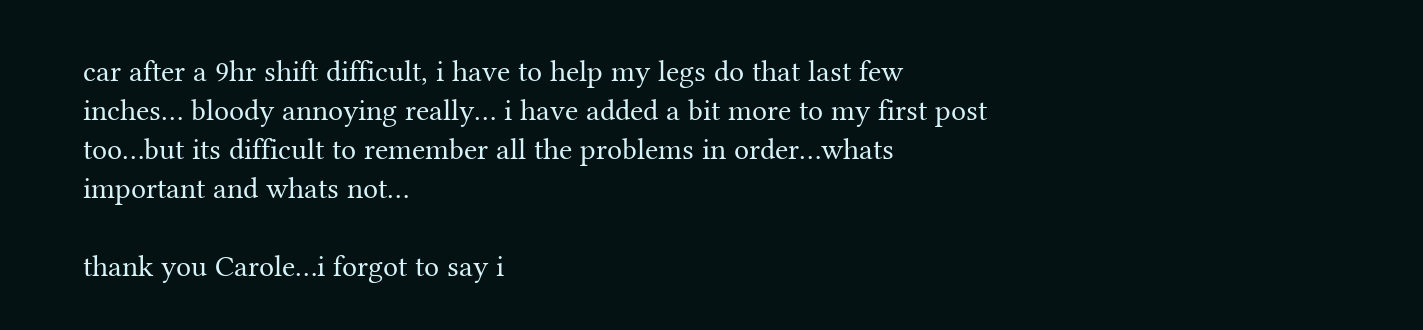car after a 9hr shift difficult, i have to help my legs do that last few inches… bloody annoying really… i have added a bit more to my first post too…but its difficult to remember all the problems in order…whats important and whats not…

thank you Carole…i forgot to say i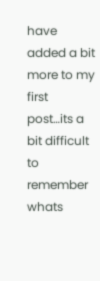have added a bit more to my first post…its a bit difficult to remember whats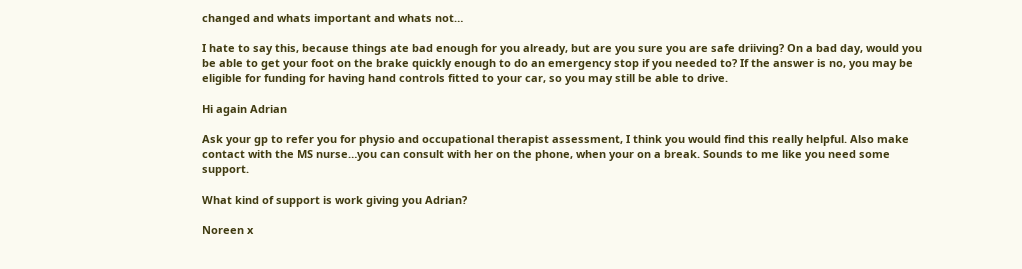changed and whats important and whats not…

I hate to say this, because things ate bad enough for you already, but are you sure you are safe driiving? On a bad day, would you be able to get your foot on the brake quickly enough to do an emergency stop if you needed to? If the answer is no, you may be eligible for funding for having hand controls fitted to your car, so you may still be able to drive.

Hi again Adrian

Ask your gp to refer you for physio and occupational therapist assessment, I think you would find this really helpful. Also make contact with the MS nurse…you can consult with her on the phone, when your on a break. Sounds to me like you need some support.

What kind of support is work giving you Adrian?

Noreen x